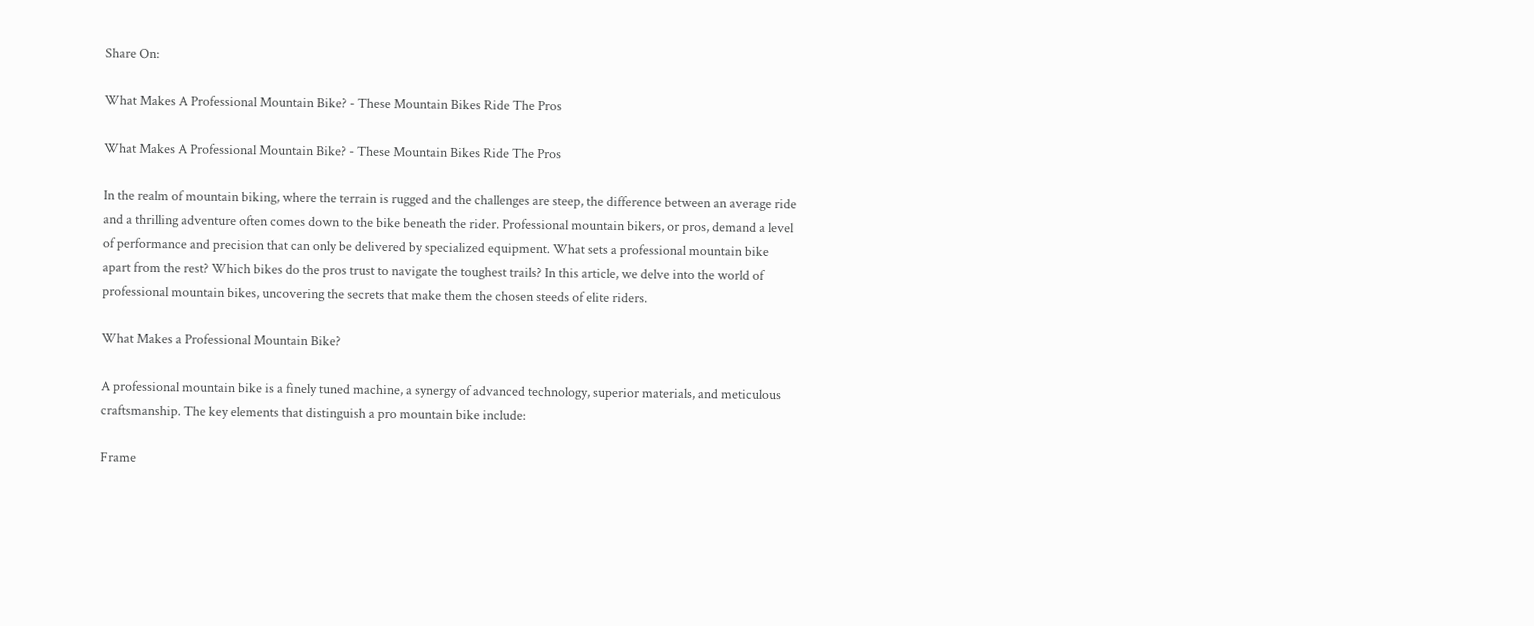Share On:

What Makes A Professional Mountain Bike? - These Mountain Bikes Ride The Pros

What Makes A Professional Mountain Bike? - These Mountain Bikes Ride The Pros

In the realm of mountain biking, where the terrain is rugged and the challenges are steep, the difference between an average ride and a thrilling adventure often comes down to the bike beneath the rider. Professional mountain bikers, or pros, demand a level of performance and precision that can only be delivered by specialized equipment. What sets a professional mountain bike apart from the rest? Which bikes do the pros trust to navigate the toughest trails? In this article, we delve into the world of professional mountain bikes, uncovering the secrets that make them the chosen steeds of elite riders.

What Makes a Professional Mountain Bike?

A professional mountain bike is a finely tuned machine, a synergy of advanced technology, superior materials, and meticulous craftsmanship. The key elements that distinguish a pro mountain bike include:

Frame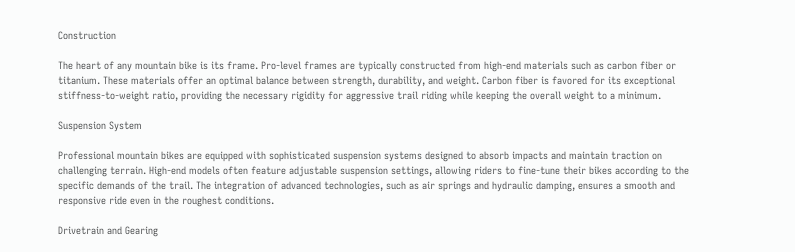Construction

The heart of any mountain bike is its frame. Pro-level frames are typically constructed from high-end materials such as carbon fiber or titanium. These materials offer an optimal balance between strength, durability, and weight. Carbon fiber is favored for its exceptional stiffness-to-weight ratio, providing the necessary rigidity for aggressive trail riding while keeping the overall weight to a minimum.

Suspension System

Professional mountain bikes are equipped with sophisticated suspension systems designed to absorb impacts and maintain traction on challenging terrain. High-end models often feature adjustable suspension settings, allowing riders to fine-tune their bikes according to the specific demands of the trail. The integration of advanced technologies, such as air springs and hydraulic damping, ensures a smooth and responsive ride even in the roughest conditions.

Drivetrain and Gearing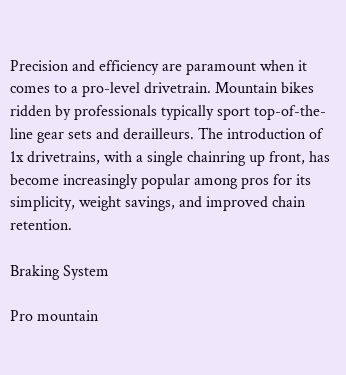Precision and efficiency are paramount when it comes to a pro-level drivetrain. Mountain bikes ridden by professionals typically sport top-of-the-line gear sets and derailleurs. The introduction of 1x drivetrains, with a single chainring up front, has become increasingly popular among pros for its simplicity, weight savings, and improved chain retention.

Braking System

Pro mountain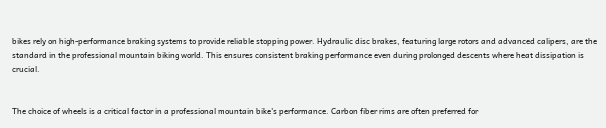bikes rely on high-performance braking systems to provide reliable stopping power. Hydraulic disc brakes, featuring large rotors and advanced calipers, are the standard in the professional mountain biking world. This ensures consistent braking performance even during prolonged descents where heat dissipation is crucial.


The choice of wheels is a critical factor in a professional mountain bike's performance. Carbon fiber rims are often preferred for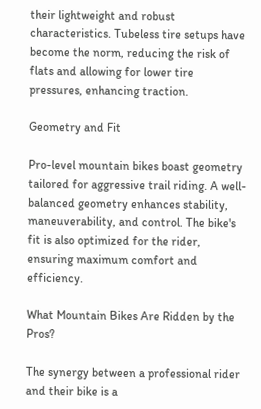their lightweight and robust characteristics. Tubeless tire setups have become the norm, reducing the risk of flats and allowing for lower tire pressures, enhancing traction.

Geometry and Fit

Pro-level mountain bikes boast geometry tailored for aggressive trail riding. A well-balanced geometry enhances stability, maneuverability, and control. The bike's fit is also optimized for the rider, ensuring maximum comfort and efficiency.

What Mountain Bikes Are Ridden by the Pros?

The synergy between a professional rider and their bike is a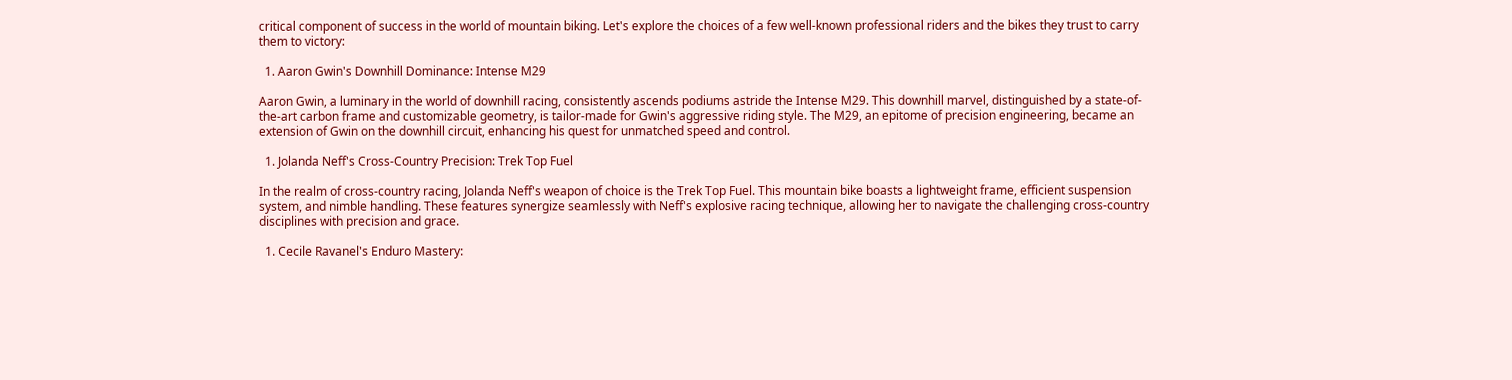critical component of success in the world of mountain biking. Let's explore the choices of a few well-known professional riders and the bikes they trust to carry them to victory:

  1. Aaron Gwin's Downhill Dominance: Intense M29

Aaron Gwin, a luminary in the world of downhill racing, consistently ascends podiums astride the Intense M29. This downhill marvel, distinguished by a state-of-the-art carbon frame and customizable geometry, is tailor-made for Gwin's aggressive riding style. The M29, an epitome of precision engineering, became an extension of Gwin on the downhill circuit, enhancing his quest for unmatched speed and control.

  1. Jolanda Neff's Cross-Country Precision: Trek Top Fuel

In the realm of cross-country racing, Jolanda Neff's weapon of choice is the Trek Top Fuel. This mountain bike boasts a lightweight frame, efficient suspension system, and nimble handling. These features synergize seamlessly with Neff's explosive racing technique, allowing her to navigate the challenging cross-country disciplines with precision and grace.

  1. Cecile Ravanel's Enduro Mastery: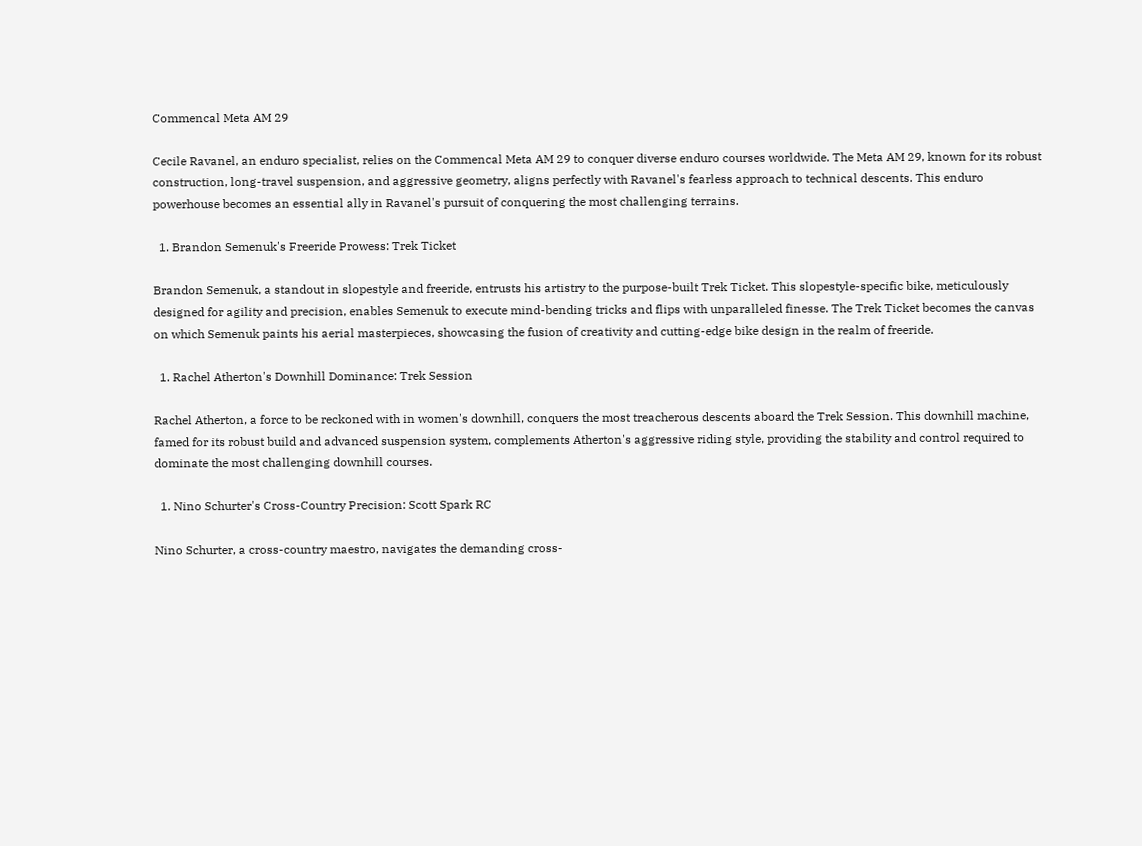Commencal Meta AM 29

Cecile Ravanel, an enduro specialist, relies on the Commencal Meta AM 29 to conquer diverse enduro courses worldwide. The Meta AM 29, known for its robust construction, long-travel suspension, and aggressive geometry, aligns perfectly with Ravanel's fearless approach to technical descents. This enduro powerhouse becomes an essential ally in Ravanel's pursuit of conquering the most challenging terrains.

  1. Brandon Semenuk's Freeride Prowess: Trek Ticket

Brandon Semenuk, a standout in slopestyle and freeride, entrusts his artistry to the purpose-built Trek Ticket. This slopestyle-specific bike, meticulously designed for agility and precision, enables Semenuk to execute mind-bending tricks and flips with unparalleled finesse. The Trek Ticket becomes the canvas on which Semenuk paints his aerial masterpieces, showcasing the fusion of creativity and cutting-edge bike design in the realm of freeride.

  1. Rachel Atherton's Downhill Dominance: Trek Session

Rachel Atherton, a force to be reckoned with in women's downhill, conquers the most treacherous descents aboard the Trek Session. This downhill machine, famed for its robust build and advanced suspension system, complements Atherton's aggressive riding style, providing the stability and control required to dominate the most challenging downhill courses.

  1. Nino Schurter's Cross-Country Precision: Scott Spark RC

Nino Schurter, a cross-country maestro, navigates the demanding cross-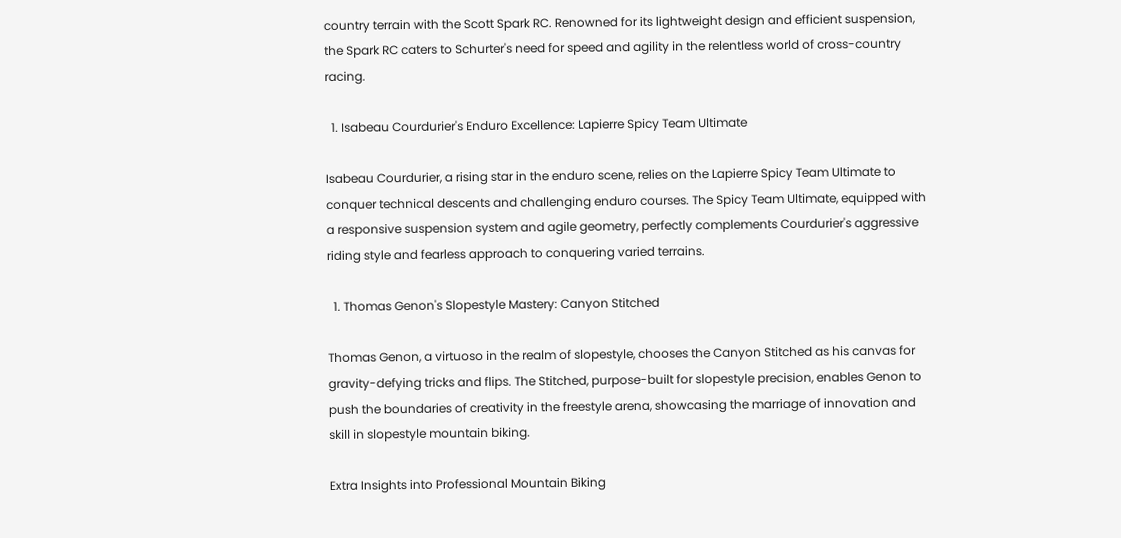country terrain with the Scott Spark RC. Renowned for its lightweight design and efficient suspension, the Spark RC caters to Schurter's need for speed and agility in the relentless world of cross-country racing.

  1. Isabeau Courdurier's Enduro Excellence: Lapierre Spicy Team Ultimate

Isabeau Courdurier, a rising star in the enduro scene, relies on the Lapierre Spicy Team Ultimate to conquer technical descents and challenging enduro courses. The Spicy Team Ultimate, equipped with a responsive suspension system and agile geometry, perfectly complements Courdurier's aggressive riding style and fearless approach to conquering varied terrains.

  1. Thomas Genon's Slopestyle Mastery: Canyon Stitched

Thomas Genon, a virtuoso in the realm of slopestyle, chooses the Canyon Stitched as his canvas for gravity-defying tricks and flips. The Stitched, purpose-built for slopestyle precision, enables Genon to push the boundaries of creativity in the freestyle arena, showcasing the marriage of innovation and skill in slopestyle mountain biking.

Extra Insights into Professional Mountain Biking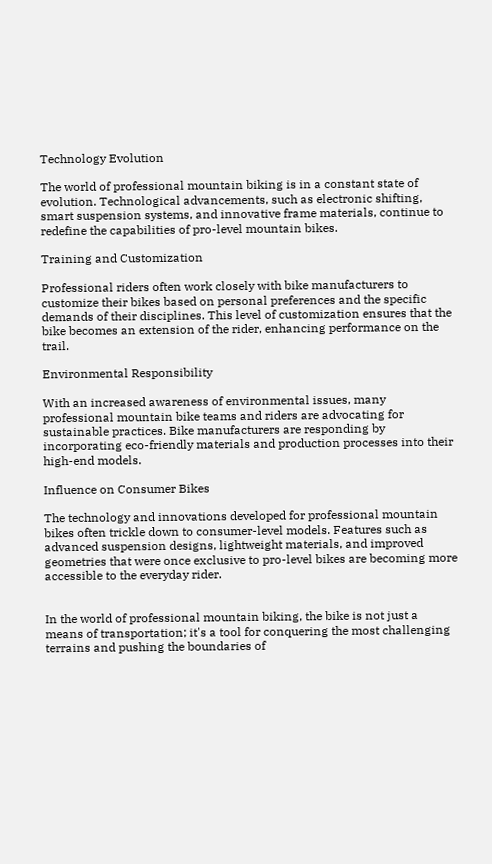Technology Evolution

The world of professional mountain biking is in a constant state of evolution. Technological advancements, such as electronic shifting, smart suspension systems, and innovative frame materials, continue to redefine the capabilities of pro-level mountain bikes.

Training and Customization

Professional riders often work closely with bike manufacturers to customize their bikes based on personal preferences and the specific demands of their disciplines. This level of customization ensures that the bike becomes an extension of the rider, enhancing performance on the trail.

Environmental Responsibility

With an increased awareness of environmental issues, many professional mountain bike teams and riders are advocating for sustainable practices. Bike manufacturers are responding by incorporating eco-friendly materials and production processes into their high-end models.

Influence on Consumer Bikes

The technology and innovations developed for professional mountain bikes often trickle down to consumer-level models. Features such as advanced suspension designs, lightweight materials, and improved geometries that were once exclusive to pro-level bikes are becoming more accessible to the everyday rider.


In the world of professional mountain biking, the bike is not just a means of transportation; it's a tool for conquering the most challenging terrains and pushing the boundaries of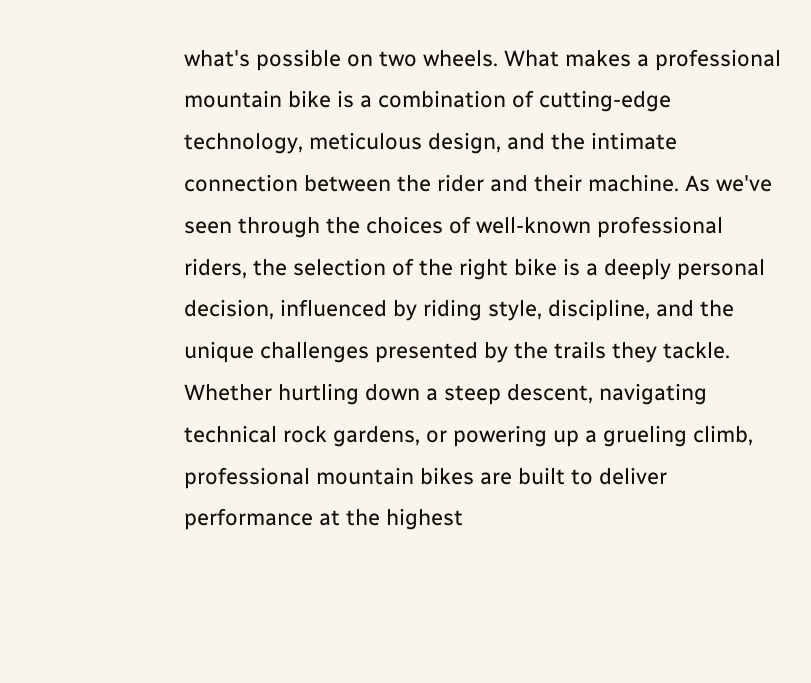what's possible on two wheels. What makes a professional mountain bike is a combination of cutting-edge technology, meticulous design, and the intimate connection between the rider and their machine. As we've seen through the choices of well-known professional riders, the selection of the right bike is a deeply personal decision, influenced by riding style, discipline, and the unique challenges presented by the trails they tackle. Whether hurtling down a steep descent, navigating technical rock gardens, or powering up a grueling climb, professional mountain bikes are built to deliver performance at the highest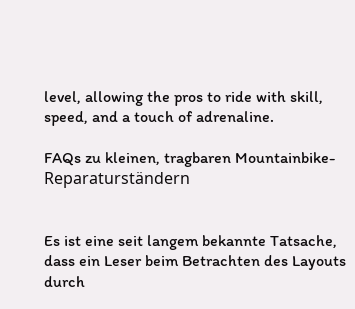level, allowing the pros to ride with skill, speed, and a touch of adrenaline.

FAQs zu kleinen, tragbaren Mountainbike-Reparaturständern


Es ist eine seit langem bekannte Tatsache, dass ein Leser beim Betrachten des Layouts durch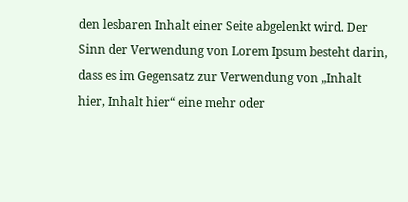den lesbaren Inhalt einer Seite abgelenkt wird. Der Sinn der Verwendung von Lorem Ipsum besteht darin, dass es im Gegensatz zur Verwendung von „Inhalt hier, Inhalt hier“ eine mehr oder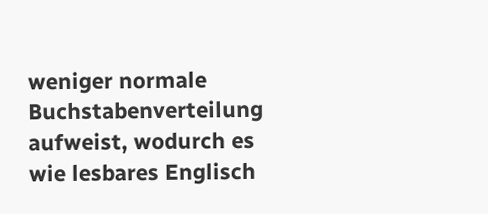weniger normale Buchstabenverteilung aufweist, wodurch es wie lesbares Englisch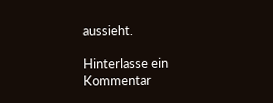aussieht.

Hinterlasse ein Kommentar